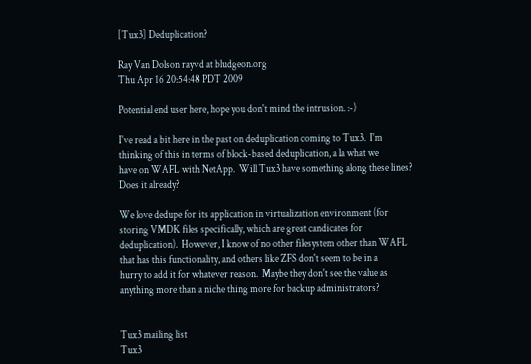[Tux3] Deduplication?

Ray Van Dolson rayvd at bludgeon.org
Thu Apr 16 20:54:48 PDT 2009

Potential end user here, hope you don't mind the intrusion. :-)

I've read a bit here in the past on deduplication coming to Tux3.  I'm
thinking of this in terms of block-based deduplication, a la what we
have on WAFL with NetApp.  Will Tux3 have something along these lines?
Does it already?

We love dedupe for its application in virtualization environment (for
storing VMDK files specifically, which are great candicates for
deduplication).  However, I know of no other filesystem other than WAFL
that has this functionality, and others like ZFS don't seem to be in a
hurry to add it for whatever reason.  Maybe they don't see the value as
anything more than a niche thing more for backup administrators?


Tux3 mailing list
Tux3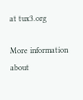at tux3.org

More information about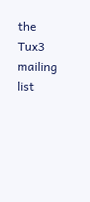the Tux3 mailing list